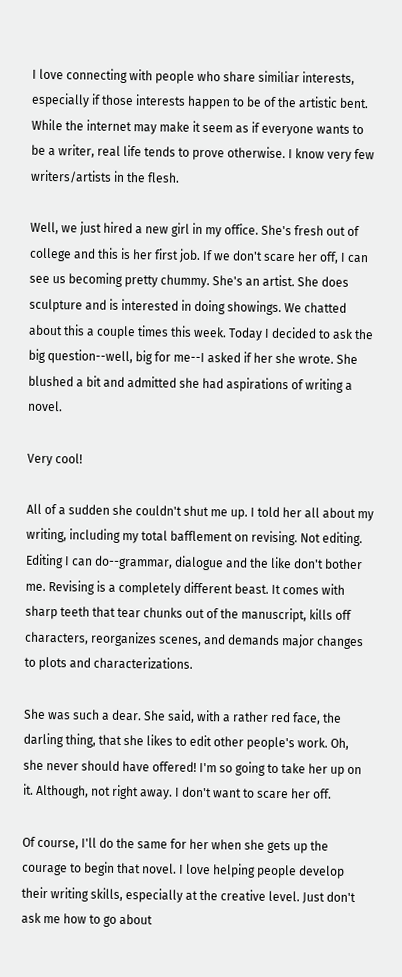I love connecting with people who share similiar interests, especially if those interests happen to be of the artistic bent. While the internet may make it seem as if everyone wants to be a writer, real life tends to prove otherwise. I know very few writers/artists in the flesh.

Well, we just hired a new girl in my office. She's fresh out of college and this is her first job. If we don't scare her off, I can see us becoming pretty chummy. She's an artist. She does sculpture and is interested in doing showings. We chatted about this a couple times this week. Today I decided to ask the big question--well, big for me--I asked if her she wrote. She blushed a bit and admitted she had aspirations of writing a novel.

Very cool!

All of a sudden she couldn't shut me up. I told her all about my writing, including my total bafflement on revising. Not editing. Editing I can do--grammar, dialogue and the like don't bother me. Revising is a completely different beast. It comes with sharp teeth that tear chunks out of the manuscript, kills off characters, reorganizes scenes, and demands major changes to plots and characterizations.

She was such a dear. She said, with a rather red face, the darling thing, that she likes to edit other people's work. Oh, she never should have offered! I'm so going to take her up on it. Although, not right away. I don't want to scare her off.

Of course, I'll do the same for her when she gets up the courage to begin that novel. I love helping people develop their writing skills, especially at the creative level. Just don't ask me how to go about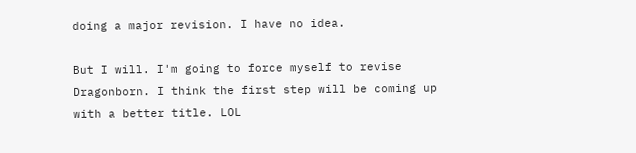doing a major revision. I have no idea.

But I will. I'm going to force myself to revise Dragonborn. I think the first step will be coming up with a better title. LOL